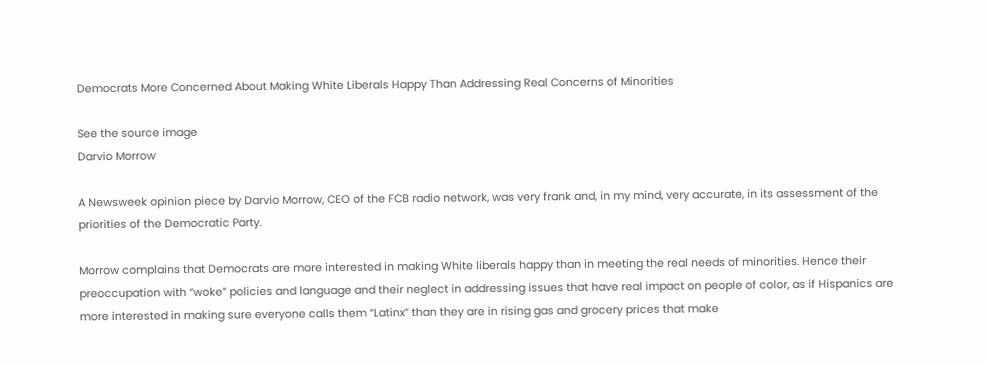Democrats More Concerned About Making White Liberals Happy Than Addressing Real Concerns of Minorities

See the source image
Darvio Morrow

A Newsweek opinion piece by Darvio Morrow, CEO of the FCB radio network, was very frank and, in my mind, very accurate, in its assessment of the priorities of the Democratic Party.

Morrow complains that Democrats are more interested in making White liberals happy than in meeting the real needs of minorities. Hence their preoccupation with “woke” policies and language and their neglect in addressing issues that have real impact on people of color, as if Hispanics are more interested in making sure everyone calls them “Latinx” than they are in rising gas and grocery prices that make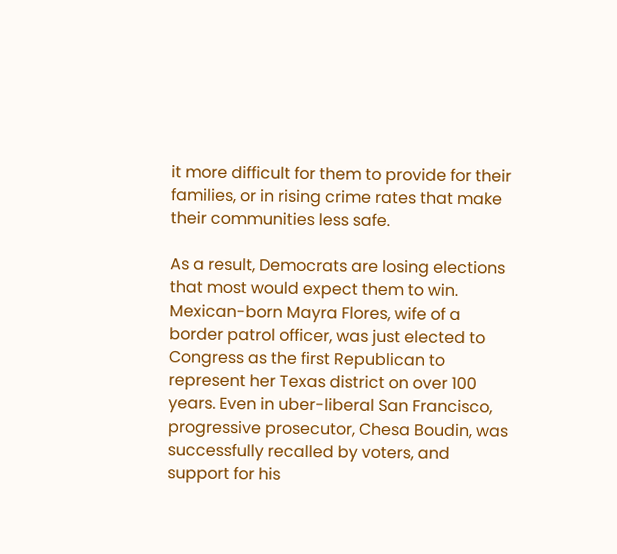it more difficult for them to provide for their families, or in rising crime rates that make their communities less safe.

As a result, Democrats are losing elections that most would expect them to win. Mexican-born Mayra Flores, wife of a border patrol officer, was just elected to Congress as the first Republican to represent her Texas district on over 100 years. Even in uber-liberal San Francisco, progressive prosecutor, Chesa Boudin, was successfully recalled by voters, and support for his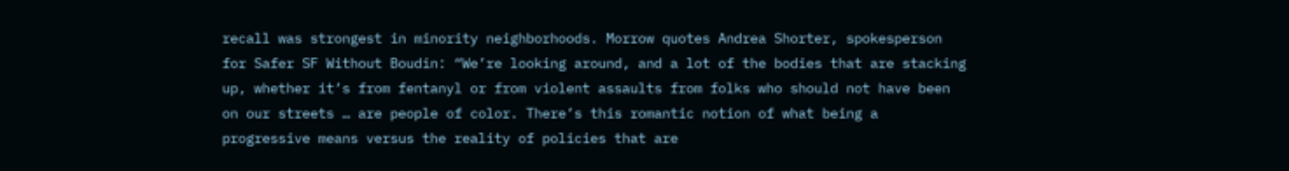recall was strongest in minority neighborhoods. Morrow quotes Andrea Shorter, spokesperson for Safer SF Without Boudin: “We’re looking around, and a lot of the bodies that are stacking up, whether it’s from fentanyl or from violent assaults from folks who should not have been on our streets … are people of color. There’s this romantic notion of what being a progressive means versus the reality of policies that are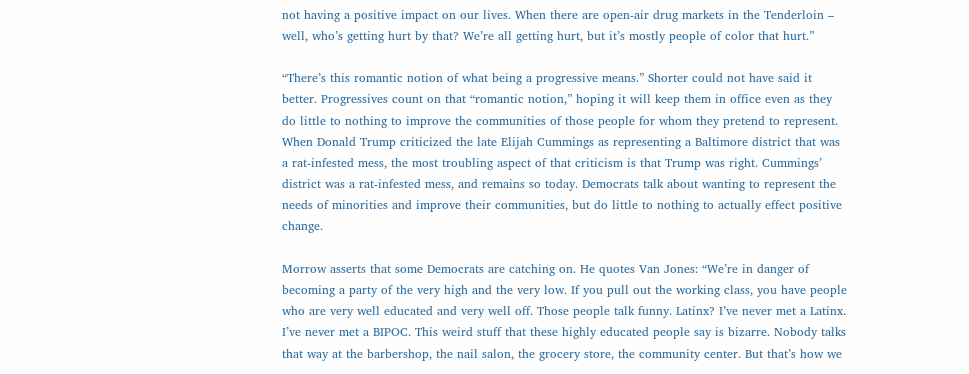not having a positive impact on our lives. When there are open-air drug markets in the Tenderloin – well, who’s getting hurt by that? We’re all getting hurt, but it’s mostly people of color that hurt.”

“There’s this romantic notion of what being a progressive means.” Shorter could not have said it better. Progressives count on that “romantic notion,” hoping it will keep them in office even as they do little to nothing to improve the communities of those people for whom they pretend to represent. When Donald Trump criticized the late Elijah Cummings as representing a Baltimore district that was a rat-infested mess, the most troubling aspect of that criticism is that Trump was right. Cummings’ district was a rat-infested mess, and remains so today. Democrats talk about wanting to represent the needs of minorities and improve their communities, but do little to nothing to actually effect positive change.

Morrow asserts that some Democrats are catching on. He quotes Van Jones: “We’re in danger of becoming a party of the very high and the very low. If you pull out the working class, you have people who are very well educated and very well off. Those people talk funny. Latinx? I’ve never met a Latinx. I’ve never met a BIPOC. This weird stuff that these highly educated people say is bizarre. Nobody talks that way at the barbershop, the nail salon, the grocery store, the community center. But that’s how we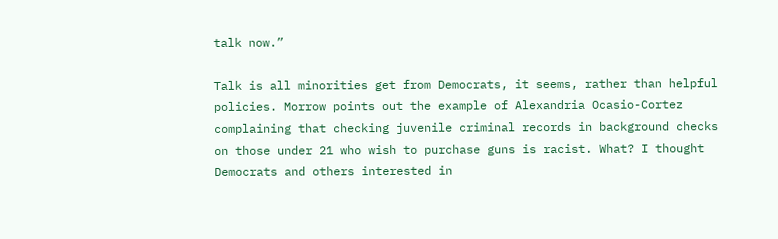talk now.”

Talk is all minorities get from Democrats, it seems, rather than helpful policies. Morrow points out the example of Alexandria Ocasio-Cortez complaining that checking juvenile criminal records in background checks on those under 21 who wish to purchase guns is racist. What? I thought Democrats and others interested in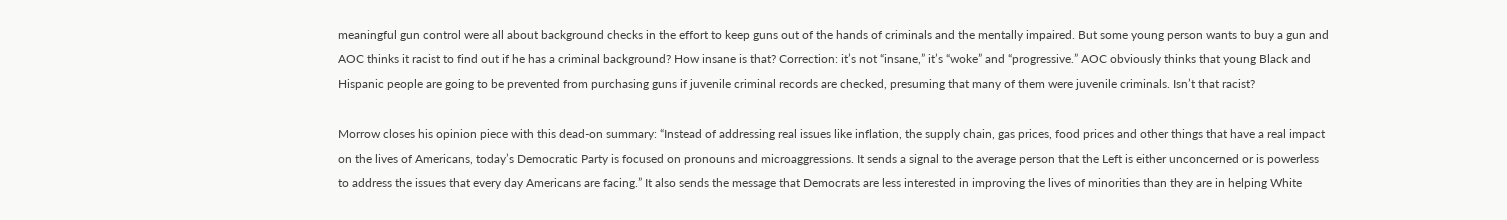meaningful gun control were all about background checks in the effort to keep guns out of the hands of criminals and the mentally impaired. But some young person wants to buy a gun and AOC thinks it racist to find out if he has a criminal background? How insane is that? Correction: it’s not “insane,” it’s “woke” and “progressive.” AOC obviously thinks that young Black and Hispanic people are going to be prevented from purchasing guns if juvenile criminal records are checked, presuming that many of them were juvenile criminals. Isn’t that racist?

Morrow closes his opinion piece with this dead-on summary: “Instead of addressing real issues like inflation, the supply chain, gas prices, food prices and other things that have a real impact on the lives of Americans, today’s Democratic Party is focused on pronouns and microaggressions. It sends a signal to the average person that the Left is either unconcerned or is powerless to address the issues that every day Americans are facing.” It also sends the message that Democrats are less interested in improving the lives of minorities than they are in helping White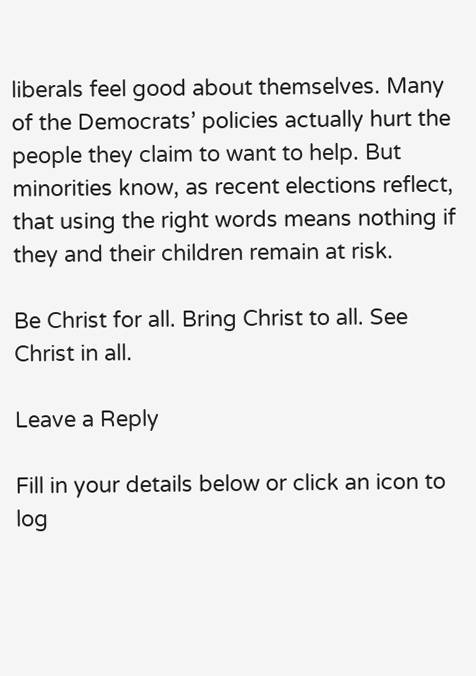liberals feel good about themselves. Many of the Democrats’ policies actually hurt the people they claim to want to help. But minorities know, as recent elections reflect, that using the right words means nothing if they and their children remain at risk.

Be Christ for all. Bring Christ to all. See Christ in all.

Leave a Reply

Fill in your details below or click an icon to log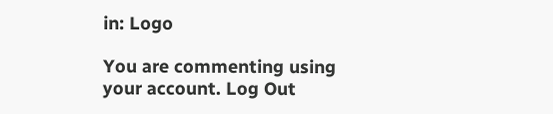in: Logo

You are commenting using your account. Log Out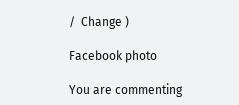/  Change )

Facebook photo

You are commenting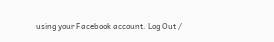using your Facebook account. Log Out /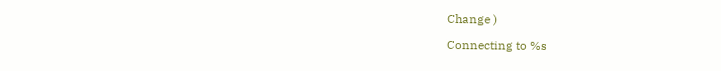Change )

Connecting to %s